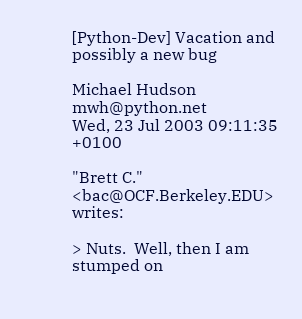[Python-Dev] Vacation and possibly a new bug

Michael Hudson mwh@python.net
Wed, 23 Jul 2003 09:11:35 +0100

"Brett C." <bac@OCF.Berkeley.EDU> writes:

> Nuts.  Well, then I am stumped on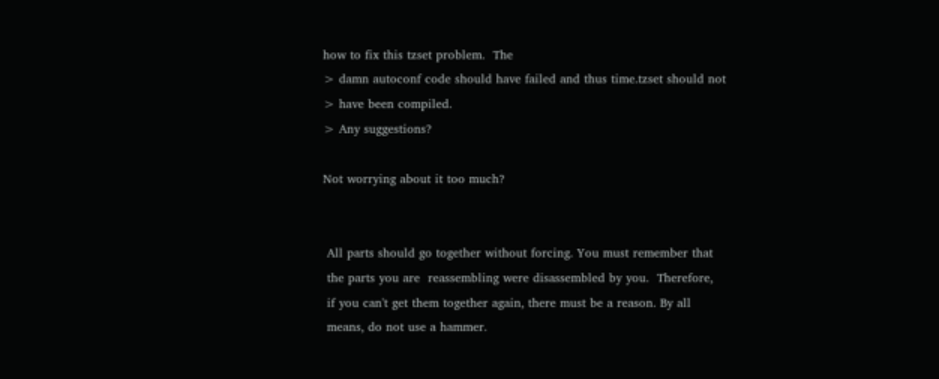how to fix this tzset problem.  The
> damn autoconf code should have failed and thus time.tzset should not
> have been compiled.
> Any suggestions?

Not worrying about it too much?


 All parts should go together without forcing. You must remember that
 the parts you are  reassembling were disassembled by you.  Therefore,
 if you can't get them together again, there must be a reason. By all
 means, do not use a hammer.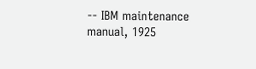-- IBM maintenance manual, 1925